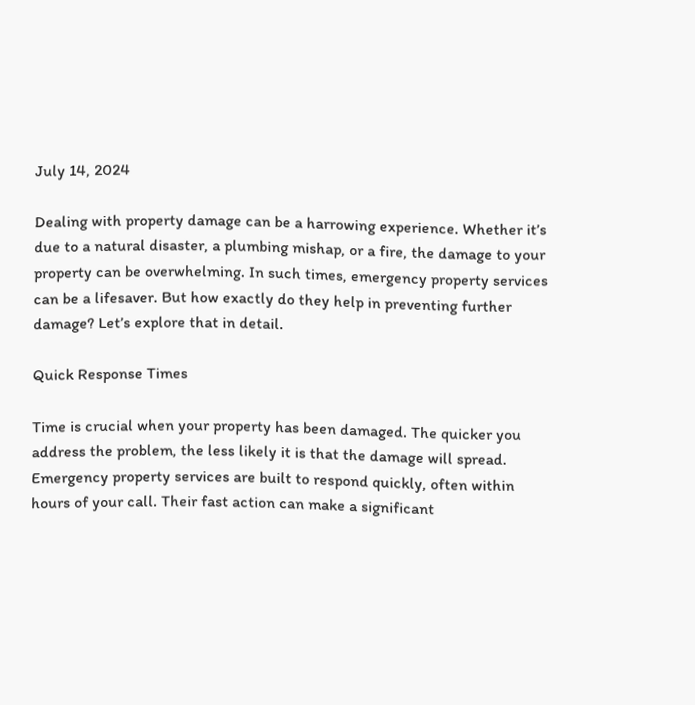July 14, 2024

Dealing with property damage can be a harrowing experience. Whether it’s due to a natural disaster, a plumbing mishap, or a fire, the damage to your property can be overwhelming. In such times, emergency property services can be a lifesaver. But how exactly do they help in preventing further damage? Let’s explore that in detail.

Quick Response Times

Time is crucial when your property has been damaged. The quicker you address the problem, the less likely it is that the damage will spread. Emergency property services are built to respond quickly, often within hours of your call. Their fast action can make a significant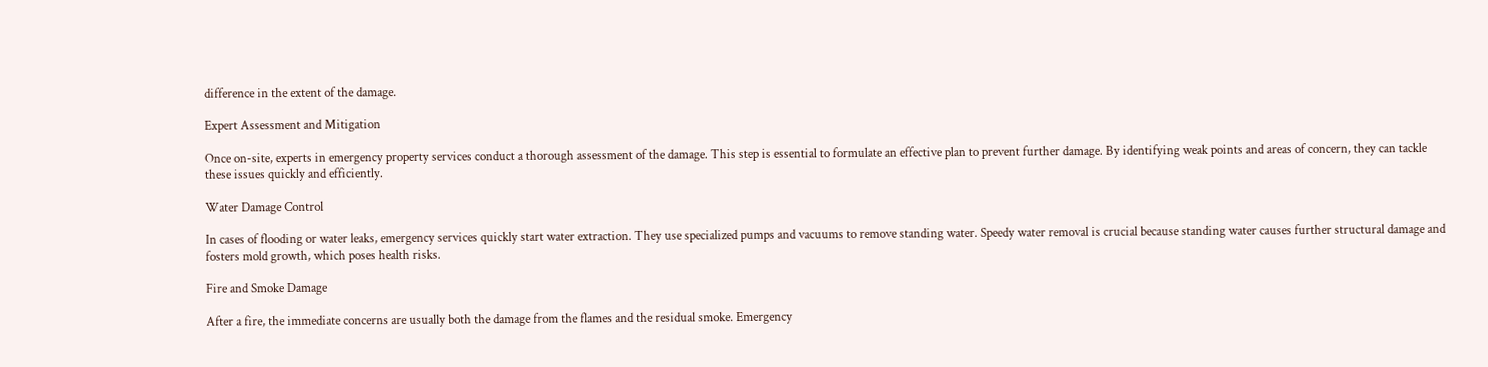difference in the extent of the damage.

Expert Assessment and Mitigation

Once on-site, experts in emergency property services conduct a thorough assessment of the damage. This step is essential to formulate an effective plan to prevent further damage. By identifying weak points and areas of concern, they can tackle these issues quickly and efficiently.

Water Damage Control

In cases of flooding or water leaks, emergency services quickly start water extraction. They use specialized pumps and vacuums to remove standing water. Speedy water removal is crucial because standing water causes further structural damage and fosters mold growth, which poses health risks.

Fire and Smoke Damage

After a fire, the immediate concerns are usually both the damage from the flames and the residual smoke. Emergency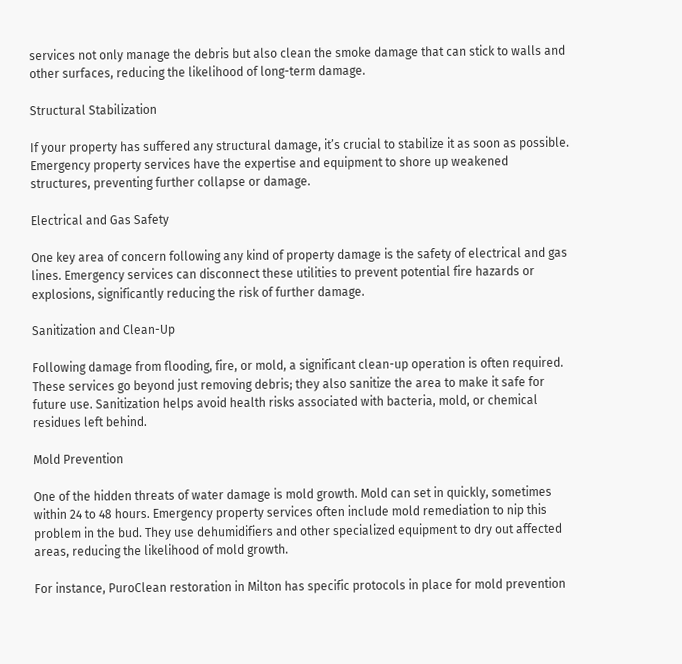services not only manage the debris but also clean the smoke damage that can stick to walls and other surfaces, reducing the likelihood of long-term damage.

Structural Stabilization

If your property has suffered any structural damage, it’s crucial to stabilize it as soon as possible. Emergency property services have the expertise and equipment to shore up weakened structures, preventing further collapse or damage.

Electrical and Gas Safety

One key area of concern following any kind of property damage is the safety of electrical and gas lines. Emergency services can disconnect these utilities to prevent potential fire hazards or explosions, significantly reducing the risk of further damage.

Sanitization and Clean-Up

Following damage from flooding, fire, or mold, a significant clean-up operation is often required. These services go beyond just removing debris; they also sanitize the area to make it safe for future use. Sanitization helps avoid health risks associated with bacteria, mold, or chemical residues left behind.

Mold Prevention

One of the hidden threats of water damage is mold growth. Mold can set in quickly, sometimes within 24 to 48 hours. Emergency property services often include mold remediation to nip this problem in the bud. They use dehumidifiers and other specialized equipment to dry out affected areas, reducing the likelihood of mold growth.

For instance, PuroClean restoration in Milton has specific protocols in place for mold prevention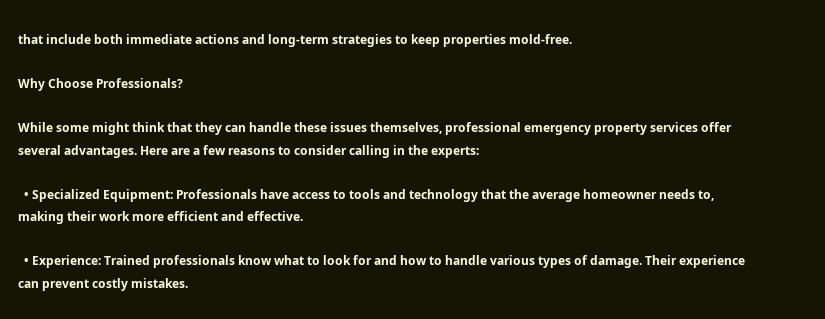that include both immediate actions and long-term strategies to keep properties mold-free.

Why Choose Professionals?

While some might think that they can handle these issues themselves, professional emergency property services offer several advantages. Here are a few reasons to consider calling in the experts:

  • Specialized Equipment: Professionals have access to tools and technology that the average homeowner needs to, making their work more efficient and effective.

  • Experience: Trained professionals know what to look for and how to handle various types of damage. Their experience can prevent costly mistakes.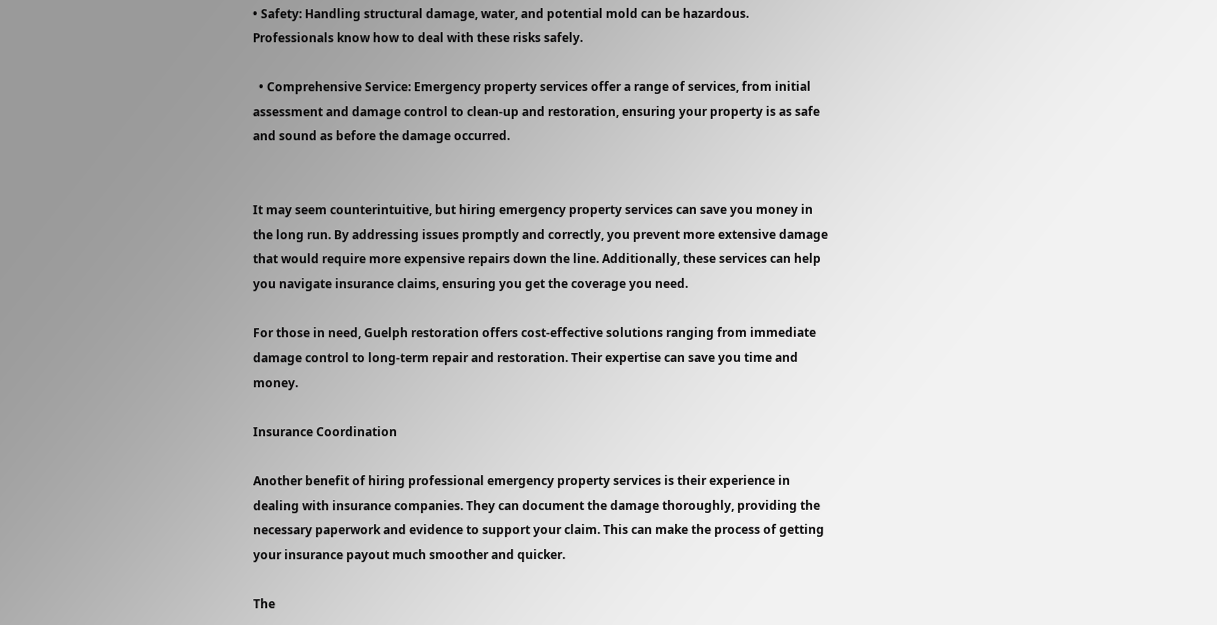• Safety: Handling structural damage, water, and potential mold can be hazardous. Professionals know how to deal with these risks safely.

  • Comprehensive Service: Emergency property services offer a range of services, from initial assessment and damage control to clean-up and restoration, ensuring your property is as safe and sound as before the damage occurred.


It may seem counterintuitive, but hiring emergency property services can save you money in the long run. By addressing issues promptly and correctly, you prevent more extensive damage that would require more expensive repairs down the line. Additionally, these services can help you navigate insurance claims, ensuring you get the coverage you need.

For those in need, Guelph restoration offers cost-effective solutions ranging from immediate damage control to long-term repair and restoration. Their expertise can save you time and money.

Insurance Coordination

Another benefit of hiring professional emergency property services is their experience in dealing with insurance companies. They can document the damage thoroughly, providing the necessary paperwork and evidence to support your claim. This can make the process of getting your insurance payout much smoother and quicker.

The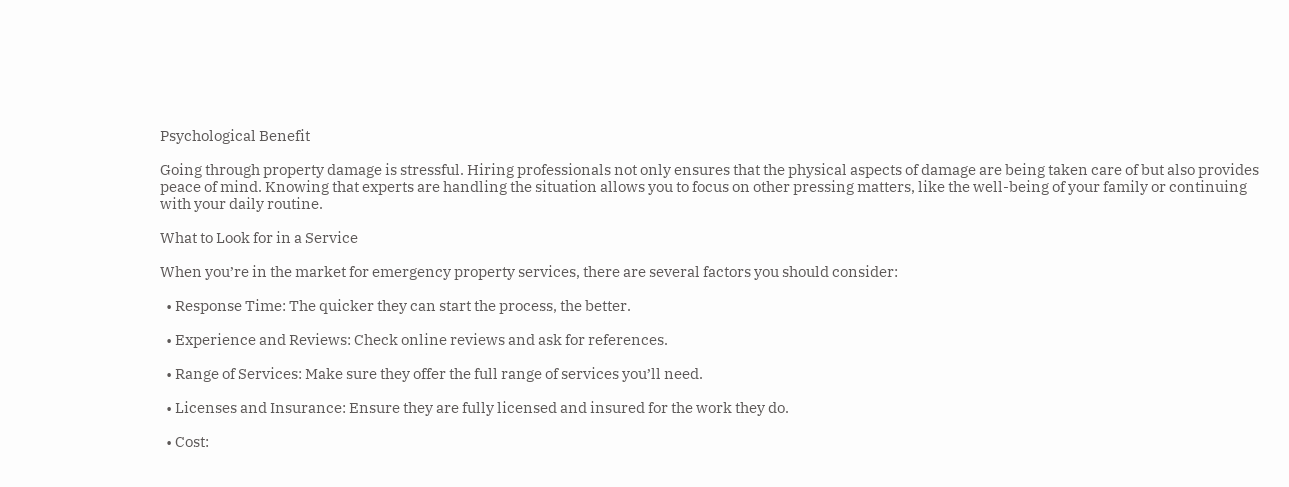Psychological Benefit

Going through property damage is stressful. Hiring professionals not only ensures that the physical aspects of damage are being taken care of but also provides peace of mind. Knowing that experts are handling the situation allows you to focus on other pressing matters, like the well-being of your family or continuing with your daily routine.

What to Look for in a Service

When you’re in the market for emergency property services, there are several factors you should consider:

  • Response Time: The quicker they can start the process, the better.

  • Experience and Reviews: Check online reviews and ask for references.

  • Range of Services: Make sure they offer the full range of services you’ll need.

  • Licenses and Insurance: Ensure they are fully licensed and insured for the work they do.

  • Cost: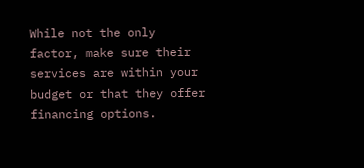While not the only factor, make sure their services are within your budget or that they offer financing options.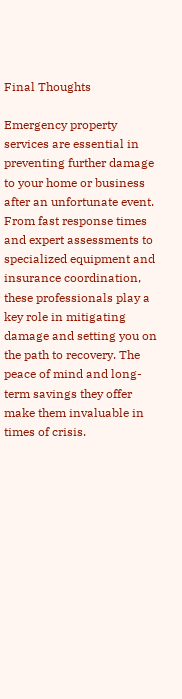Final Thoughts

Emergency property services are essential in preventing further damage to your home or business after an unfortunate event. From fast response times and expert assessments to specialized equipment and insurance coordination, these professionals play a key role in mitigating damage and setting you on the path to recovery. The peace of mind and long-term savings they offer make them invaluable in times of crisis.